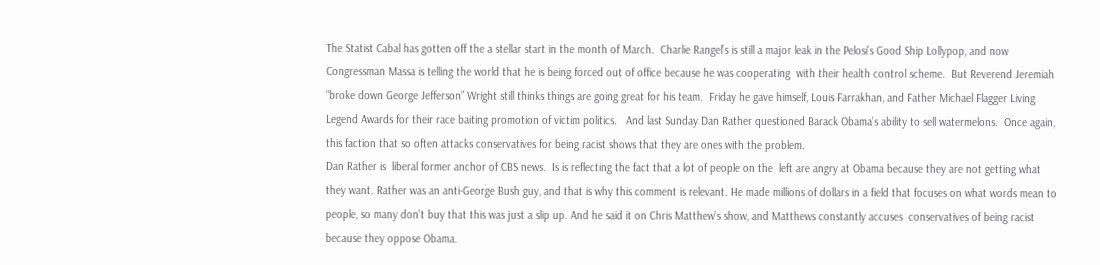The Statist Cabal has gotten off the a stellar start in the month of March.  Charlie Rangel’s is still a major leak in the Pelosi’s Good Ship Lollypop, and now Congressman Massa is telling the world that he is being forced out of office because he was cooperating  with their health control scheme.  But Reverend Jeremiah “broke down George Jefferson” Wright still thinks things are going great for his team.  Friday he gave himself, Louis Farrakhan, and Father Michael Flagger Living Legend Awards for their race baiting promotion of victim politics.   And last Sunday Dan Rather questioned Barack Obama’s ability to sell watermelons.  Once again, this faction that so often attacks conservatives for being racist shows that they are ones with the problem.
Dan Rather is  liberal former anchor of CBS news.  Is is reflecting the fact that a lot of people on the  left are angry at Obama because they are not getting what they want. Rather was an anti-George Bush guy, and that is why this comment is relevant. He made millions of dollars in a field that focuses on what words mean to people, so many don’t buy that this was just a slip up. And he said it on Chris Matthew’s show, and Matthews constantly accuses  conservatives of being racist because they oppose Obama.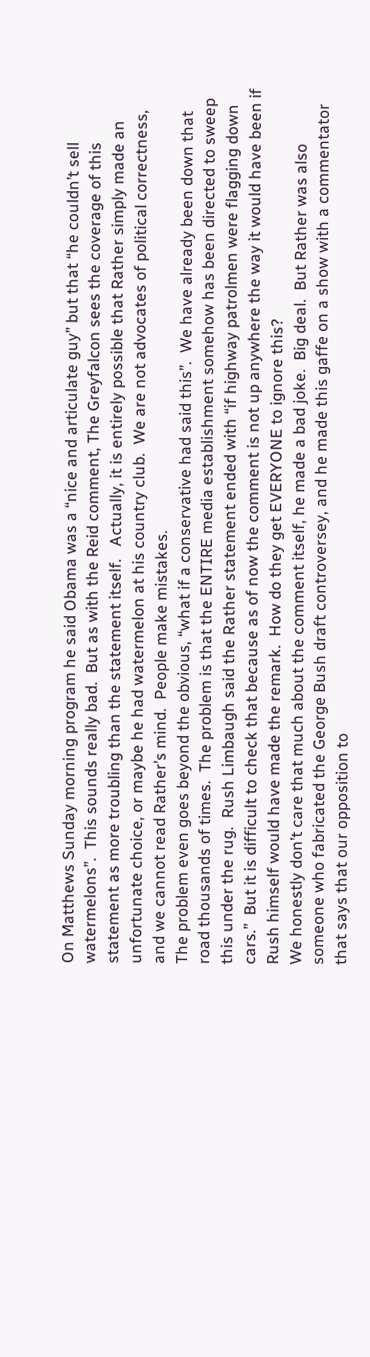On Matthews Sunday morning program he said Obama was a “nice and articulate guy” but that “he couldn’t sell watermelons”.  This sounds really bad.  But as with the Reid comment, The Greyfalcon sees the coverage of this statement as more troubling than the statement itself.   Actually, it is entirely possible that Rather simply made an unfortunate choice, or maybe he had watermelon at his country club.  We are not advocates of political correctness, and we cannot read Rather’s mind.  People make mistakes.
The problem even goes beyond the obvious, “what if a conservative had said this”.  We have already been down that road thousands of times.  The problem is that the ENTIRE media establishment somehow has been directed to sweep this under the rug.  Rush Limbaugh said the Rather statement ended with “if highway patrolmen were flagging down cars.”  But it is difficult to check that because as of now the comment is not up anywhere the way it would have been if Rush himself would have made the remark.  How do they get EVERYONE to ignore this?
We honestly don’t care that much about the comment itself, he made a bad joke.  Big deal.  But Rather was also someone who fabricated the George Bush draft controversey, and he made this gaffe on a show with a commentator that says that our opposition to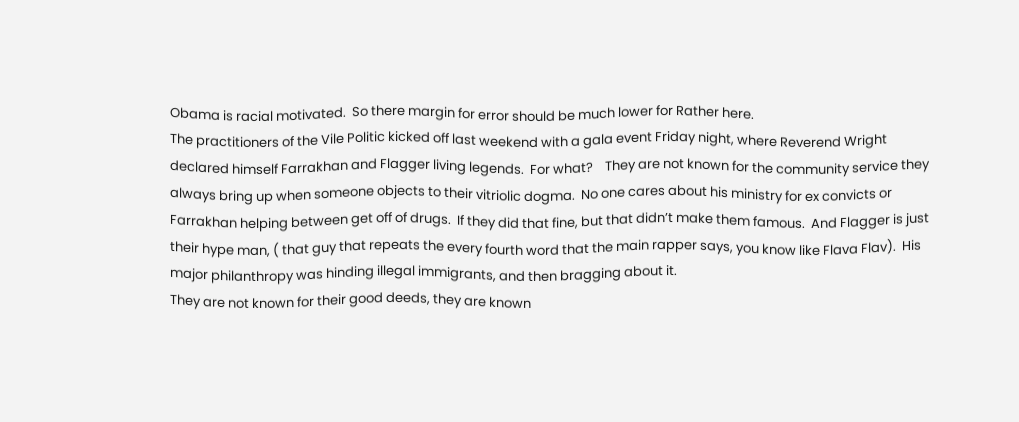Obama is racial motivated.  So there margin for error should be much lower for Rather here.
The practitioners of the Vile Politic kicked off last weekend with a gala event Friday night, where Reverend Wright declared himself Farrakhan and Flagger living legends.  For what?    They are not known for the community service they always bring up when someone objects to their vitriolic dogma.  No one cares about his ministry for ex convicts or Farrakhan helping between get off of drugs.  If they did that fine, but that didn’t make them famous.  And Flagger is just their hype man, ( that guy that repeats the every fourth word that the main rapper says, you know like Flava Flav).  His major philanthropy was hinding illegal immigrants, and then bragging about it.
They are not known for their good deeds, they are known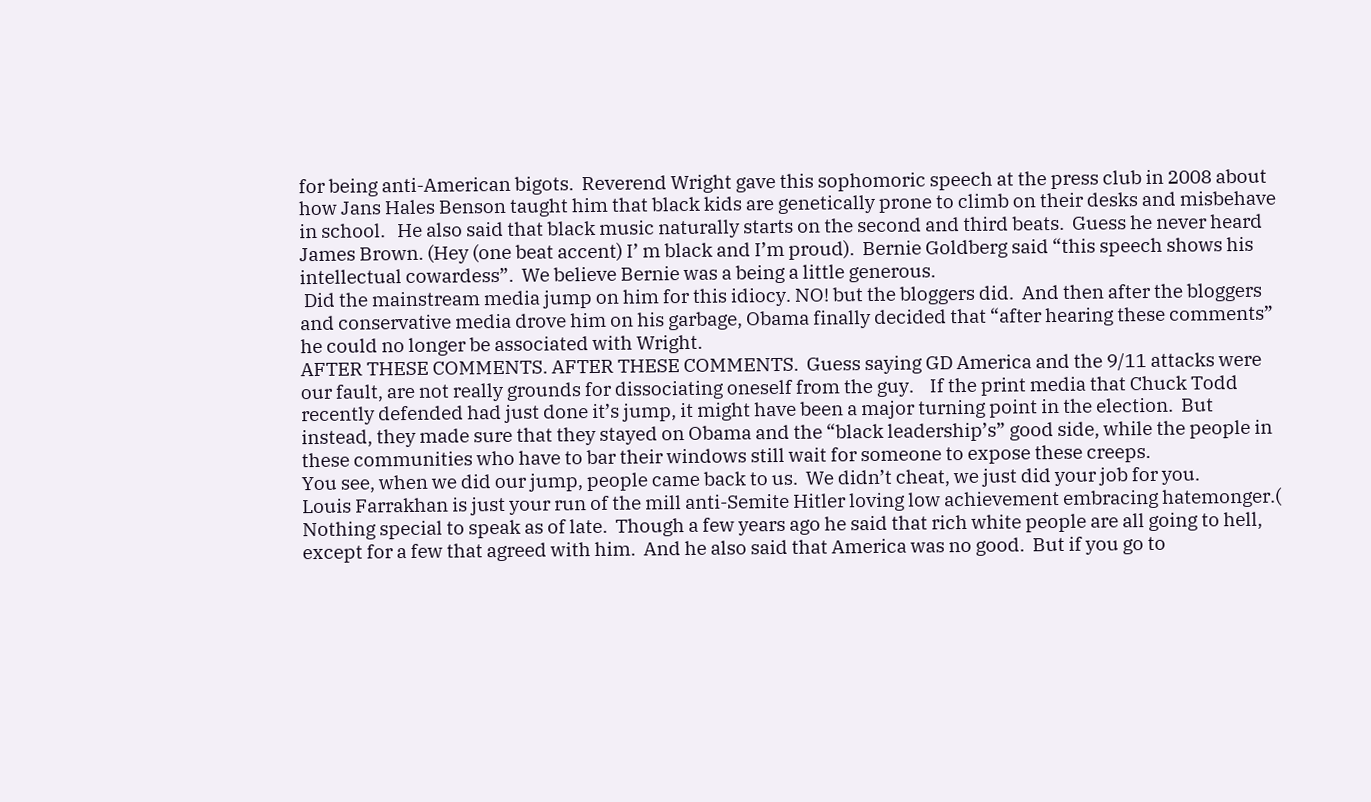for being anti-American bigots.  Reverend Wright gave this sophomoric speech at the press club in 2008 about how Jans Hales Benson taught him that black kids are genetically prone to climb on their desks and misbehave in school.   He also said that black music naturally starts on the second and third beats.  Guess he never heard James Brown. (Hey (one beat accent) I’ m black and I’m proud).  Bernie Goldberg said “this speech shows his intellectual cowardess”.  We believe Bernie was a being a little generous.
 Did the mainstream media jump on him for this idiocy. NO! but the bloggers did.  And then after the bloggers and conservative media drove him on his garbage, Obama finally decided that “after hearing these comments” he could no longer be associated with Wright.
AFTER THESE COMMENTS. AFTER THESE COMMENTS.  Guess saying GD America and the 9/11 attacks were our fault, are not really grounds for dissociating oneself from the guy.    If the print media that Chuck Todd recently defended had just done it’s jump, it might have been a major turning point in the election.  But instead, they made sure that they stayed on Obama and the “black leadership’s” good side, while the people in these communities who have to bar their windows still wait for someone to expose these creeps.
You see, when we did our jump, people came back to us.  We didn’t cheat, we just did your job for you.
Louis Farrakhan is just your run of the mill anti-Semite Hitler loving low achievement embracing hatemonger.(  Nothing special to speak as of late.  Though a few years ago he said that rich white people are all going to hell, except for a few that agreed with him.  And he also said that America was no good.  But if you go to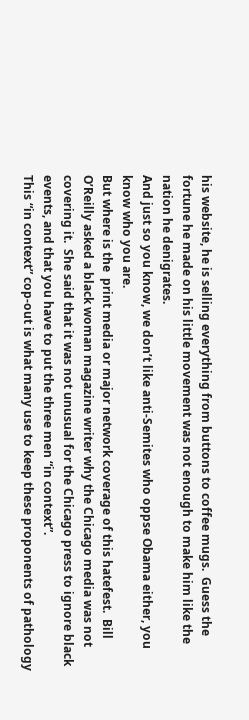his website, he is selling everything from buttons to coffee mugs.  Guess the fortune he made on his little movement was not enough to make him like the nation he denigrates.
And just so you know, we don’t like anti-Semites who oppse Obama either, you know who you are.
But where is the  print media or major network coverage of this hatefest.  Bill O’Reilly asked a black woman magazine writer why the Chicago media was not covering it.  She said that it was not unusual for the Chicago press to ignore black events, and that you have to put the three men “in context”.
This “in context” cop-out is what many use to keep these proponents of pathology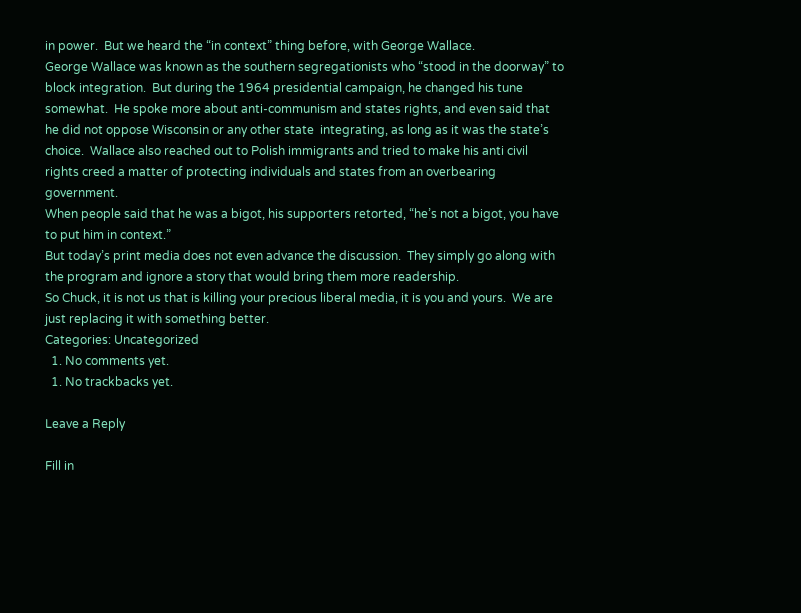in power.  But we heard the “in context” thing before, with George Wallace.
George Wallace was known as the southern segregationists who “stood in the doorway” to block integration.  But during the 1964 presidential campaign, he changed his tune somewhat.  He spoke more about anti-communism and states rights, and even said that he did not oppose Wisconsin or any other state  integrating, as long as it was the state’s choice.  Wallace also reached out to Polish immigrants and tried to make his anti civil rights creed a matter of protecting individuals and states from an overbearing government.
When people said that he was a bigot, his supporters retorted, “he’s not a bigot, you have to put him in context.”
But today’s print media does not even advance the discussion.  They simply go along with the program and ignore a story that would bring them more readership.
So Chuck, it is not us that is killing your precious liberal media, it is you and yours.  We are just replacing it with something better.
Categories: Uncategorized
  1. No comments yet.
  1. No trackbacks yet.

Leave a Reply

Fill in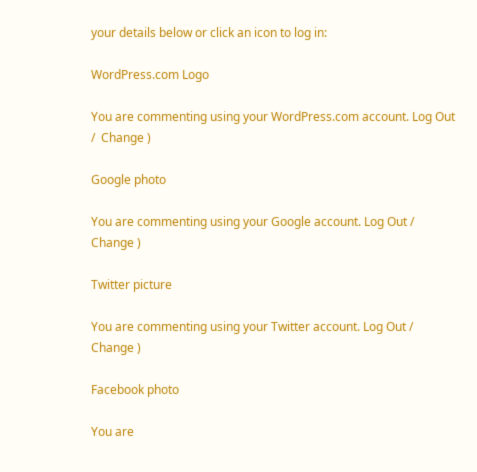your details below or click an icon to log in:

WordPress.com Logo

You are commenting using your WordPress.com account. Log Out /  Change )

Google photo

You are commenting using your Google account. Log Out /  Change )

Twitter picture

You are commenting using your Twitter account. Log Out /  Change )

Facebook photo

You are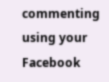commenting using your Facebook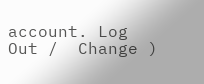account. Log Out /  Change )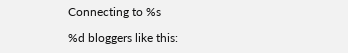Connecting to %s

%d bloggers like this: